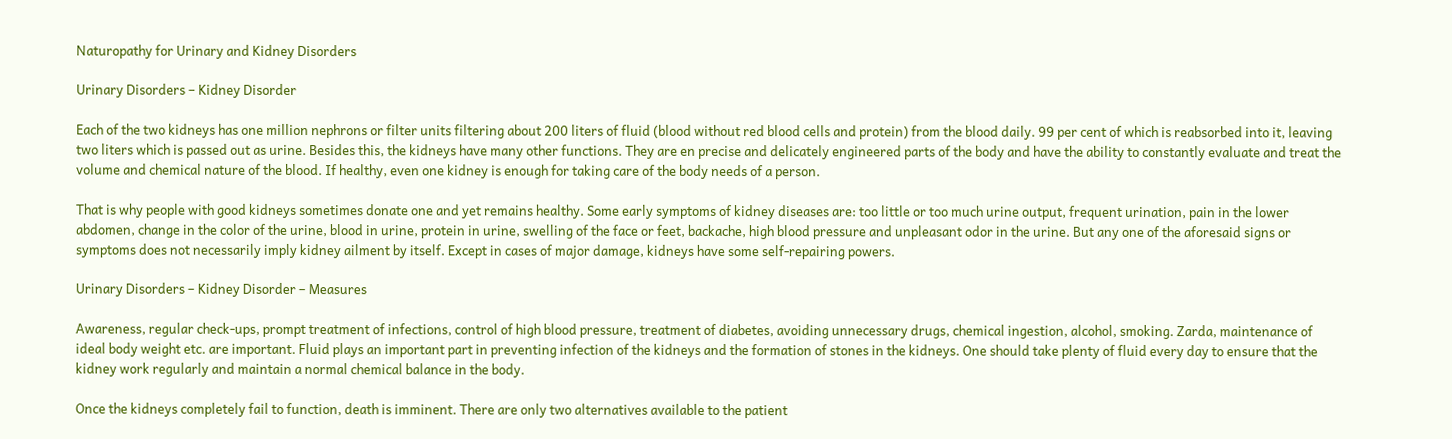Naturopathy for Urinary and Kidney Disorders

Urinary Disorders – Kidney Disorder

Each of the two kidneys has one million nephrons or filter units filtering about 200 liters of fluid (blood without red blood cells and protein) from the blood daily. 99 per cent of which is reabsorbed into it, leaving two liters which is passed out as urine. Besides this, the kidneys have many other functions. They are en precise and delicately engineered parts of the body and have the ability to constantly evaluate and treat the volume and chemical nature of the blood. If healthy, even one kidney is enough for taking care of the body needs of a person.

That is why people with good kidneys sometimes donate one and yet remains healthy. Some early symptoms of kidney diseases are: too little or too much urine output, frequent urination, pain in the lower abdomen, change in the color of the urine, blood in urine, protein in urine, swelling of the face or feet, backache, high blood pressure and unpleasant odor in the urine. But any one of the aforesaid signs or symptoms does not necessarily imply kidney ailment by itself. Except in cases of major damage, kidneys have some self-repairing powers.

Urinary Disorders – Kidney Disorder – Measures

Awareness, regular check-ups, prompt treatment of infections, control of high blood pressure, treatment of diabetes, avoiding unnecessary drugs, chemical ingestion, alcohol, smoking. Zarda, maintenance of ideal body weight etc. are important. Fluid plays an important part in preventing infection of the kidneys and the formation of stones in the kidneys. One should take plenty of fluid every day to ensure that the kidney work regularly and maintain a normal chemical balance in the body.

Once the kidneys completely fail to function, death is imminent. There are only two alternatives available to the patient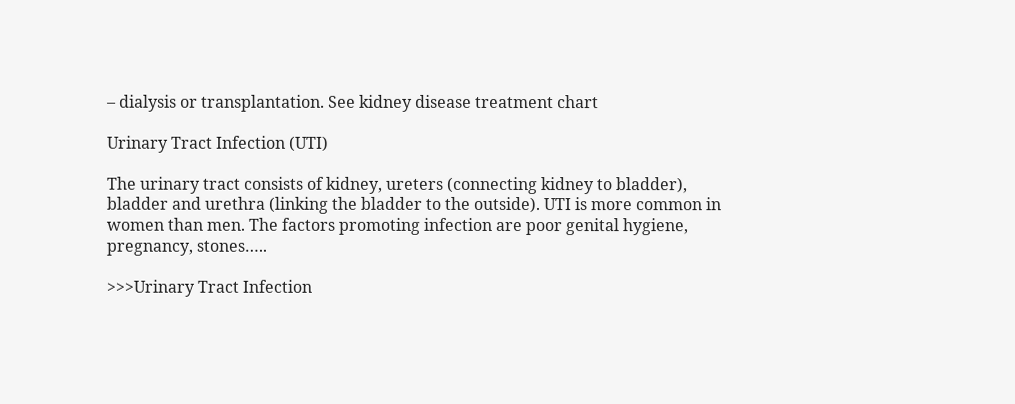– dialysis or transplantation. See kidney disease treatment chart

Urinary Tract Infection (UTI)

The urinary tract consists of kidney, ureters (connecting kidney to bladder), bladder and urethra (linking the bladder to the outside). UTI is more common in women than men. The factors promoting infection are poor genital hygiene, pregnancy, stones…..

>>>Urinary Tract Infection